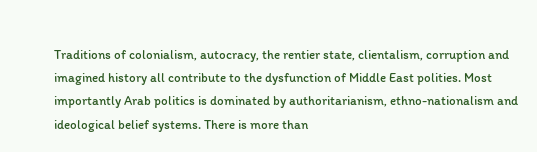Traditions of colonialism, autocracy, the rentier state, clientalism, corruption and imagined history all contribute to the dysfunction of Middle East polities. Most importantly Arab politics is dominated by authoritarianism, ethno-nationalism and ideological belief systems. There is more than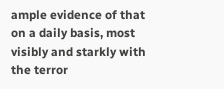ample evidence of that on a daily basis, most visibly and starkly with the terror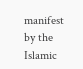manifest by the Islamic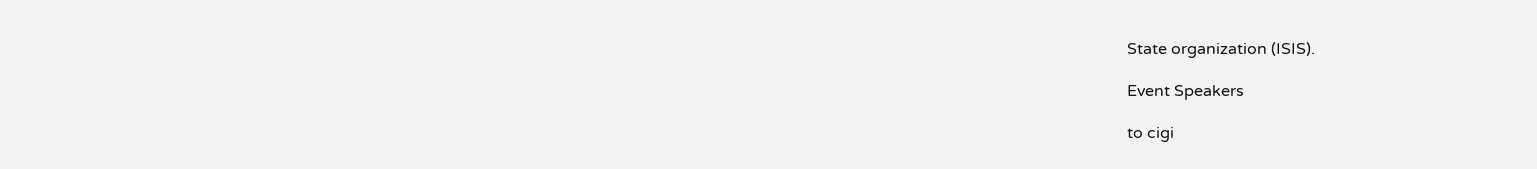State organization (ISIS).

Event Speakers

to cigi